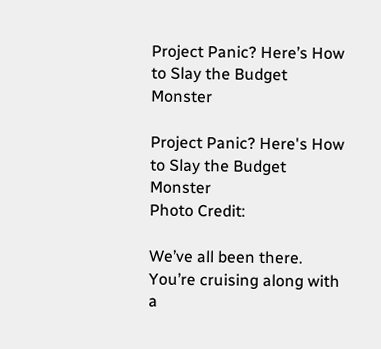Project Panic? Here’s How to Slay the Budget Monster

Project Panic? Here's How to Slay the Budget Monster
Photo Credit:

We’ve all been there. You’re cruising along with a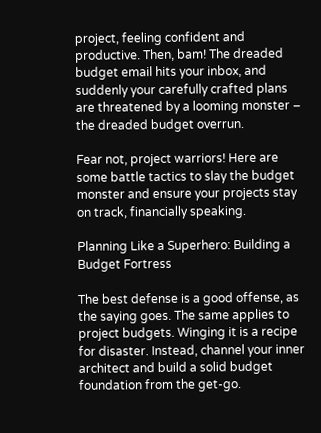project, feeling confident and productive. Then, bam! The dreaded budget email hits your inbox, and suddenly your carefully crafted plans are threatened by a looming monster – the dreaded budget overrun.

Fear not, project warriors! Here are some battle tactics to slay the budget monster and ensure your projects stay on track, financially speaking.

Planning Like a Superhero: Building a Budget Fortress

The best defense is a good offense, as the saying goes. The same applies to project budgets. Winging it is a recipe for disaster. Instead, channel your inner architect and build a solid budget foundation from the get-go.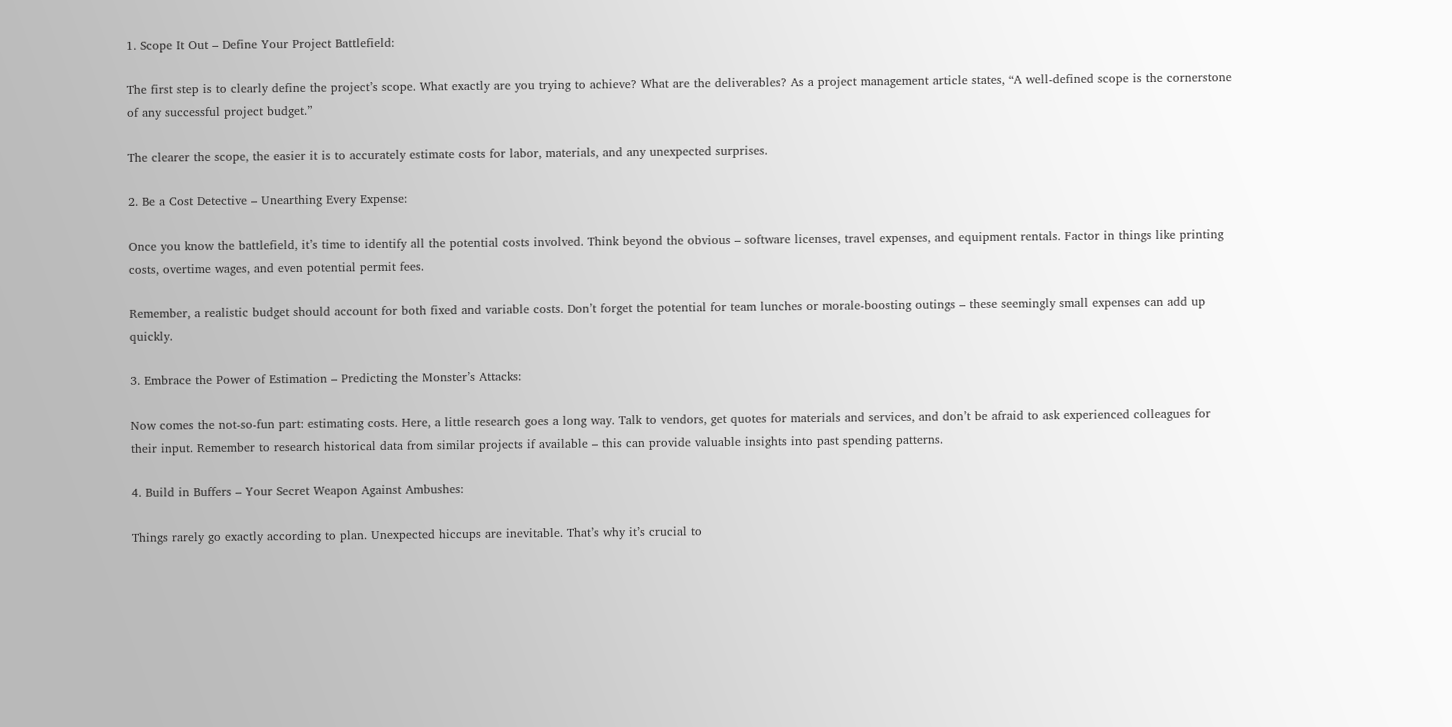1. Scope It Out – Define Your Project Battlefield:

The first step is to clearly define the project’s scope. What exactly are you trying to achieve? What are the deliverables? As a project management article states, “A well-defined scope is the cornerstone of any successful project budget.”

The clearer the scope, the easier it is to accurately estimate costs for labor, materials, and any unexpected surprises.

2. Be a Cost Detective – Unearthing Every Expense:

Once you know the battlefield, it’s time to identify all the potential costs involved. Think beyond the obvious – software licenses, travel expenses, and equipment rentals. Factor in things like printing costs, overtime wages, and even potential permit fees.

Remember, a realistic budget should account for both fixed and variable costs. Don’t forget the potential for team lunches or morale-boosting outings – these seemingly small expenses can add up quickly.

3. Embrace the Power of Estimation – Predicting the Monster’s Attacks:

Now comes the not-so-fun part: estimating costs. Here, a little research goes a long way. Talk to vendors, get quotes for materials and services, and don’t be afraid to ask experienced colleagues for their input. Remember to research historical data from similar projects if available – this can provide valuable insights into past spending patterns.

4. Build in Buffers – Your Secret Weapon Against Ambushes:

Things rarely go exactly according to plan. Unexpected hiccups are inevitable. That’s why it’s crucial to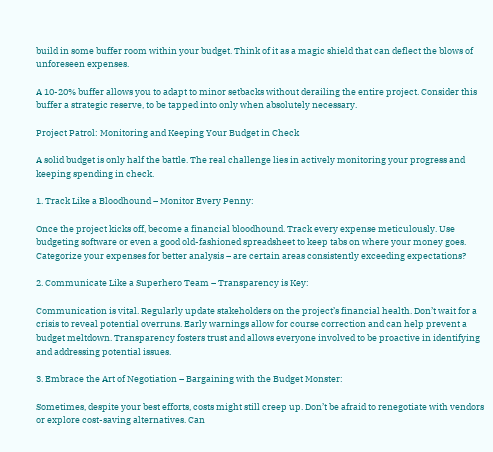build in some buffer room within your budget. Think of it as a magic shield that can deflect the blows of unforeseen expenses.

A 10-20% buffer allows you to adapt to minor setbacks without derailing the entire project. Consider this buffer a strategic reserve, to be tapped into only when absolutely necessary.

Project Patrol: Monitoring and Keeping Your Budget in Check

A solid budget is only half the battle. The real challenge lies in actively monitoring your progress and keeping spending in check.

1. Track Like a Bloodhound – Monitor Every Penny:

Once the project kicks off, become a financial bloodhound. Track every expense meticulously. Use budgeting software or even a good old-fashioned spreadsheet to keep tabs on where your money goes. Categorize your expenses for better analysis – are certain areas consistently exceeding expectations?

2. Communicate Like a Superhero Team – Transparency is Key:

Communication is vital. Regularly update stakeholders on the project’s financial health. Don’t wait for a crisis to reveal potential overruns. Early warnings allow for course correction and can help prevent a budget meltdown. Transparency fosters trust and allows everyone involved to be proactive in identifying and addressing potential issues.

3. Embrace the Art of Negotiation – Bargaining with the Budget Monster:

Sometimes, despite your best efforts, costs might still creep up. Don’t be afraid to renegotiate with vendors or explore cost-saving alternatives. Can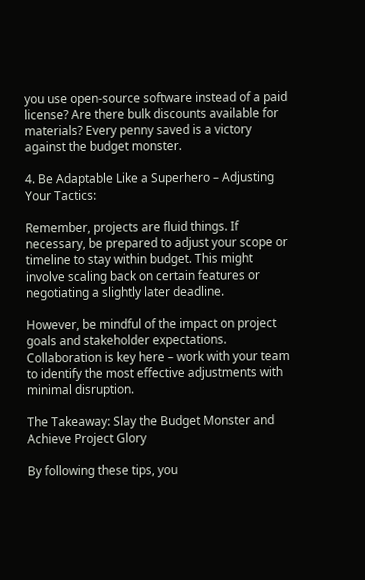you use open-source software instead of a paid license? Are there bulk discounts available for materials? Every penny saved is a victory against the budget monster.

4. Be Adaptable Like a Superhero – Adjusting Your Tactics:

Remember, projects are fluid things. If necessary, be prepared to adjust your scope or timeline to stay within budget. This might involve scaling back on certain features or negotiating a slightly later deadline.

However, be mindful of the impact on project goals and stakeholder expectations. Collaboration is key here – work with your team to identify the most effective adjustments with minimal disruption.

The Takeaway: Slay the Budget Monster and Achieve Project Glory

By following these tips, you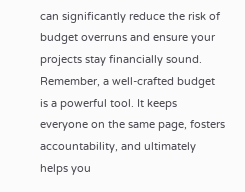can significantly reduce the risk of budget overruns and ensure your projects stay financially sound. Remember, a well-crafted budget is a powerful tool. It keeps everyone on the same page, fosters accountability, and ultimately helps you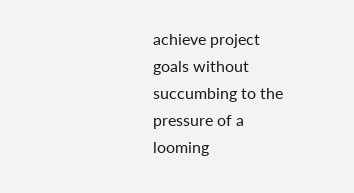achieve project goals without succumbing to the pressure of a looming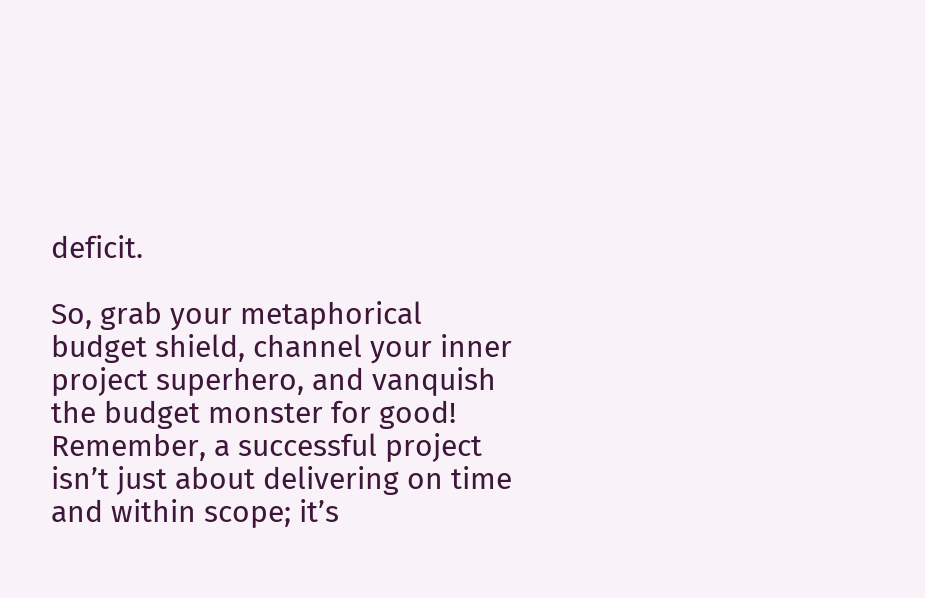deficit.

So, grab your metaphorical budget shield, channel your inner project superhero, and vanquish the budget monster for good! Remember, a successful project isn’t just about delivering on time and within scope; it’s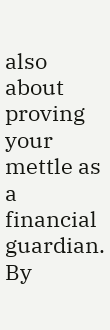also about proving your mettle as a financial guardian. By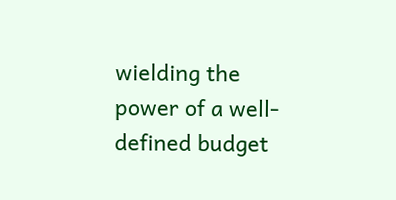wielding the power of a well-defined budget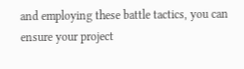and employing these battle tactics, you can ensure your project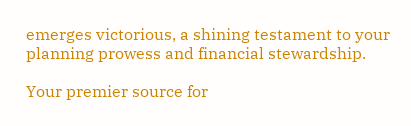emerges victorious, a shining testament to your planning prowess and financial stewardship.

Your premier source for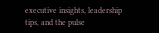executive insights, leadership tips, and the pulse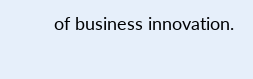of business innovation.